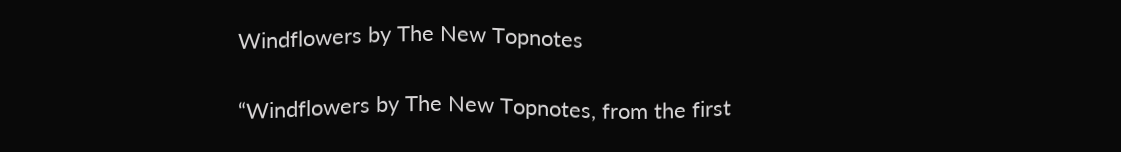Windflowers by The New Topnotes

“Windflowers by The New Topnotes, from the first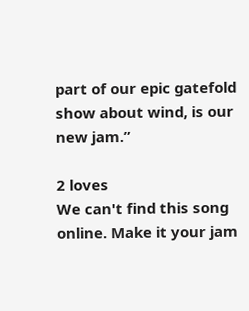part of our epic gatefold show about wind, is our new jam.”

2 loves
We can't find this song online. Make it your jam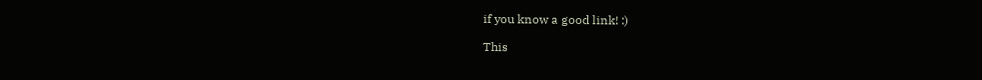if you know a good link! :)

This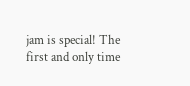jam is special! The first and only time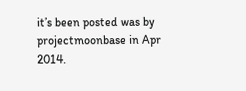it’s been posted was by projectmoonbase in Apr 2014.